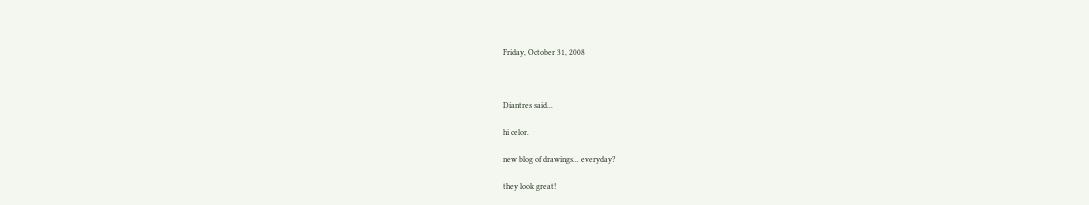Friday, October 31, 2008



Diantres said...

hi celor.

new blog of drawings... everyday?

they look great!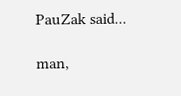PauZak said...

man,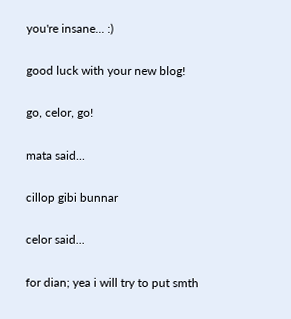you're insane... :)

good luck with your new blog!

go, celor, go!

mata said...

cillop gibi bunnar

celor said...

for dian; yea i will try to put smth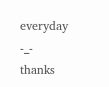everyday -_- thanks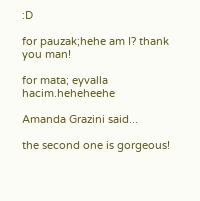:D

for pauzak;hehe am I? thank you man!

for mata; eyvalla hacim.heheheehe

Amanda Grazini said...

the second one is gorgeous!